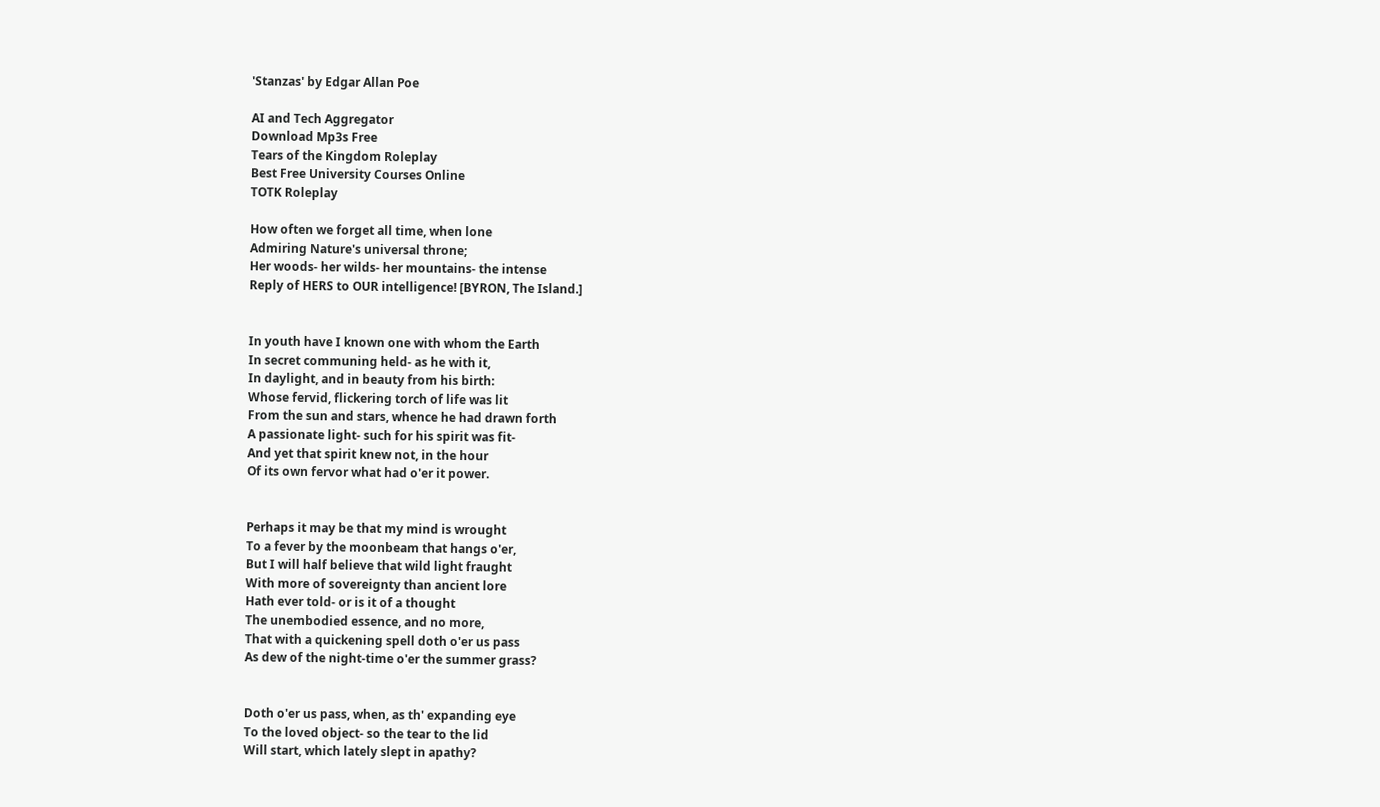'Stanzas' by Edgar Allan Poe

AI and Tech Aggregator
Download Mp3s Free
Tears of the Kingdom Roleplay
Best Free University Courses Online
TOTK Roleplay

How often we forget all time, when lone
Admiring Nature's universal throne;
Her woods- her wilds- her mountains- the intense
Reply of HERS to OUR intelligence! [BYRON, The Island.]


In youth have I known one with whom the Earth
In secret communing held- as he with it,
In daylight, and in beauty from his birth:
Whose fervid, flickering torch of life was lit
From the sun and stars, whence he had drawn forth
A passionate light- such for his spirit was fit-
And yet that spirit knew not, in the hour
Of its own fervor what had o'er it power.


Perhaps it may be that my mind is wrought
To a fever by the moonbeam that hangs o'er,
But I will half believe that wild light fraught
With more of sovereignty than ancient lore
Hath ever told- or is it of a thought
The unembodied essence, and no more,
That with a quickening spell doth o'er us pass
As dew of the night-time o'er the summer grass?


Doth o'er us pass, when, as th' expanding eye
To the loved object- so the tear to the lid
Will start, which lately slept in apathy?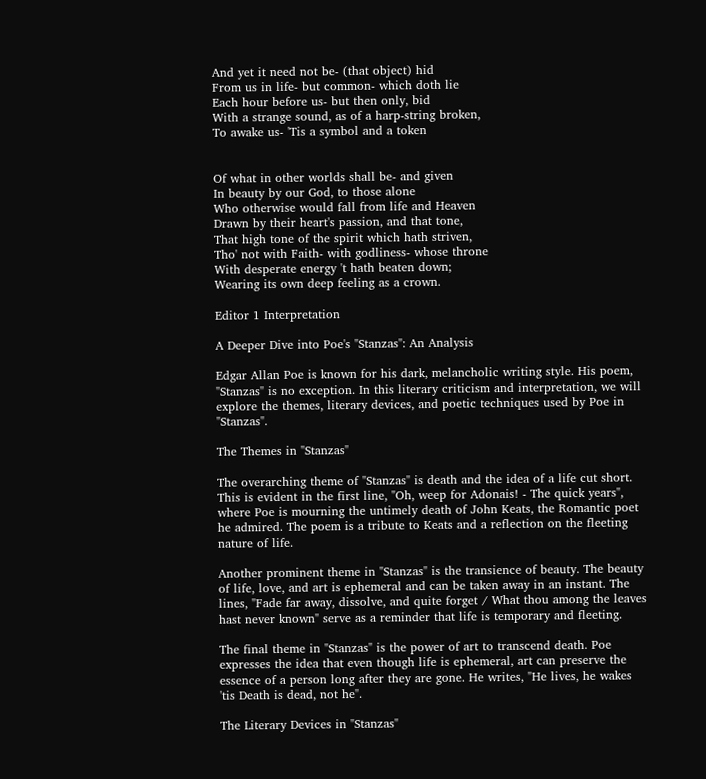And yet it need not be- (that object) hid
From us in life- but common- which doth lie
Each hour before us- but then only, bid
With a strange sound, as of a harp-string broken,
To awake us- 'Tis a symbol and a token


Of what in other worlds shall be- and given
In beauty by our God, to those alone
Who otherwise would fall from life and Heaven
Drawn by their heart's passion, and that tone,
That high tone of the spirit which hath striven,
Tho' not with Faith- with godliness- whose throne
With desperate energy 't hath beaten down;
Wearing its own deep feeling as a crown.

Editor 1 Interpretation

A Deeper Dive into Poe's "Stanzas": An Analysis

Edgar Allan Poe is known for his dark, melancholic writing style. His poem, "Stanzas" is no exception. In this literary criticism and interpretation, we will explore the themes, literary devices, and poetic techniques used by Poe in "Stanzas".

The Themes in "Stanzas"

The overarching theme of "Stanzas" is death and the idea of a life cut short. This is evident in the first line, "Oh, weep for Adonais! - The quick years", where Poe is mourning the untimely death of John Keats, the Romantic poet he admired. The poem is a tribute to Keats and a reflection on the fleeting nature of life.

Another prominent theme in "Stanzas" is the transience of beauty. The beauty of life, love, and art is ephemeral and can be taken away in an instant. The lines, "Fade far away, dissolve, and quite forget / What thou among the leaves hast never known" serve as a reminder that life is temporary and fleeting.

The final theme in "Stanzas" is the power of art to transcend death. Poe expresses the idea that even though life is ephemeral, art can preserve the essence of a person long after they are gone. He writes, "He lives, he wakes 'tis Death is dead, not he".

The Literary Devices in "Stanzas"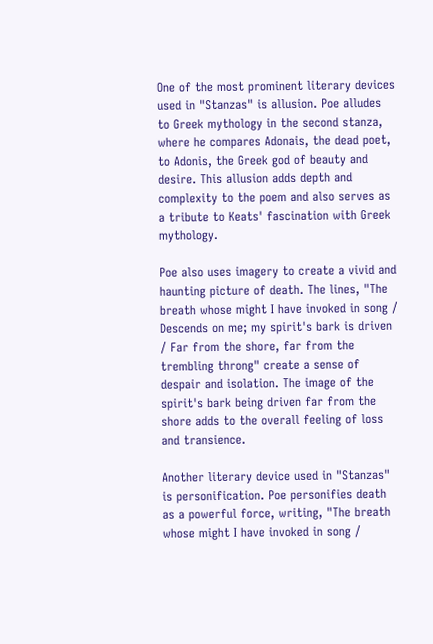One of the most prominent literary devices used in "Stanzas" is allusion. Poe alludes to Greek mythology in the second stanza, where he compares Adonais, the dead poet, to Adonis, the Greek god of beauty and desire. This allusion adds depth and complexity to the poem and also serves as a tribute to Keats' fascination with Greek mythology.

Poe also uses imagery to create a vivid and haunting picture of death. The lines, "The breath whose might I have invoked in song / Descends on me; my spirit's bark is driven / Far from the shore, far from the trembling throng" create a sense of despair and isolation. The image of the spirit's bark being driven far from the shore adds to the overall feeling of loss and transience.

Another literary device used in "Stanzas" is personification. Poe personifies death as a powerful force, writing, "The breath whose might I have invoked in song /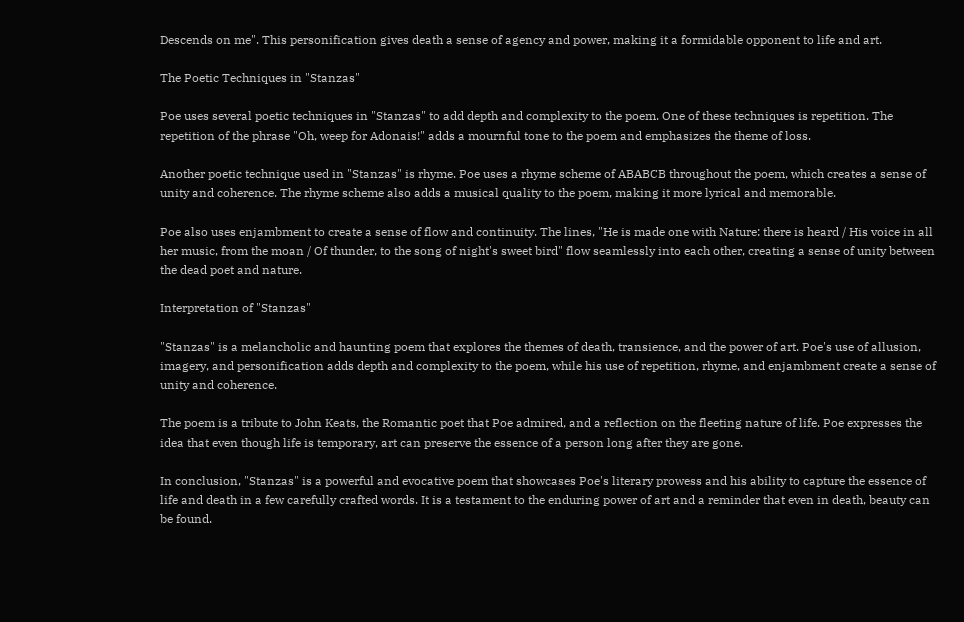Descends on me". This personification gives death a sense of agency and power, making it a formidable opponent to life and art.

The Poetic Techniques in "Stanzas"

Poe uses several poetic techniques in "Stanzas" to add depth and complexity to the poem. One of these techniques is repetition. The repetition of the phrase "Oh, weep for Adonais!" adds a mournful tone to the poem and emphasizes the theme of loss.

Another poetic technique used in "Stanzas" is rhyme. Poe uses a rhyme scheme of ABABCB throughout the poem, which creates a sense of unity and coherence. The rhyme scheme also adds a musical quality to the poem, making it more lyrical and memorable.

Poe also uses enjambment to create a sense of flow and continuity. The lines, "He is made one with Nature: there is heard / His voice in all her music, from the moan / Of thunder, to the song of night's sweet bird" flow seamlessly into each other, creating a sense of unity between the dead poet and nature.

Interpretation of "Stanzas"

"Stanzas" is a melancholic and haunting poem that explores the themes of death, transience, and the power of art. Poe's use of allusion, imagery, and personification adds depth and complexity to the poem, while his use of repetition, rhyme, and enjambment create a sense of unity and coherence.

The poem is a tribute to John Keats, the Romantic poet that Poe admired, and a reflection on the fleeting nature of life. Poe expresses the idea that even though life is temporary, art can preserve the essence of a person long after they are gone.

In conclusion, "Stanzas" is a powerful and evocative poem that showcases Poe's literary prowess and his ability to capture the essence of life and death in a few carefully crafted words. It is a testament to the enduring power of art and a reminder that even in death, beauty can be found.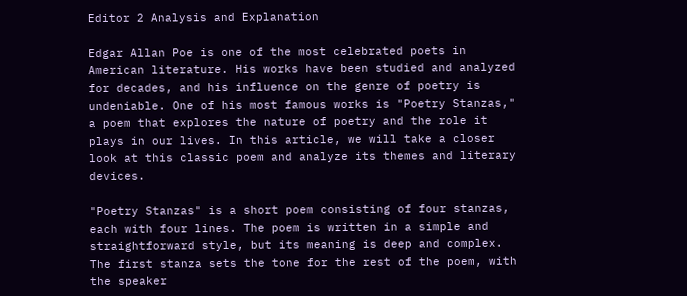Editor 2 Analysis and Explanation

Edgar Allan Poe is one of the most celebrated poets in American literature. His works have been studied and analyzed for decades, and his influence on the genre of poetry is undeniable. One of his most famous works is "Poetry Stanzas," a poem that explores the nature of poetry and the role it plays in our lives. In this article, we will take a closer look at this classic poem and analyze its themes and literary devices.

"Poetry Stanzas" is a short poem consisting of four stanzas, each with four lines. The poem is written in a simple and straightforward style, but its meaning is deep and complex. The first stanza sets the tone for the rest of the poem, with the speaker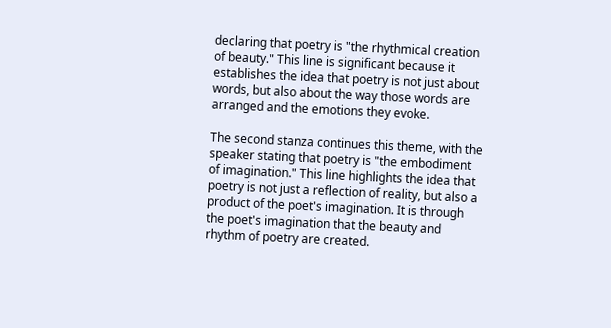declaring that poetry is "the rhythmical creation of beauty." This line is significant because it establishes the idea that poetry is not just about words, but also about the way those words are arranged and the emotions they evoke.

The second stanza continues this theme, with the speaker stating that poetry is "the embodiment of imagination." This line highlights the idea that poetry is not just a reflection of reality, but also a product of the poet's imagination. It is through the poet's imagination that the beauty and rhythm of poetry are created.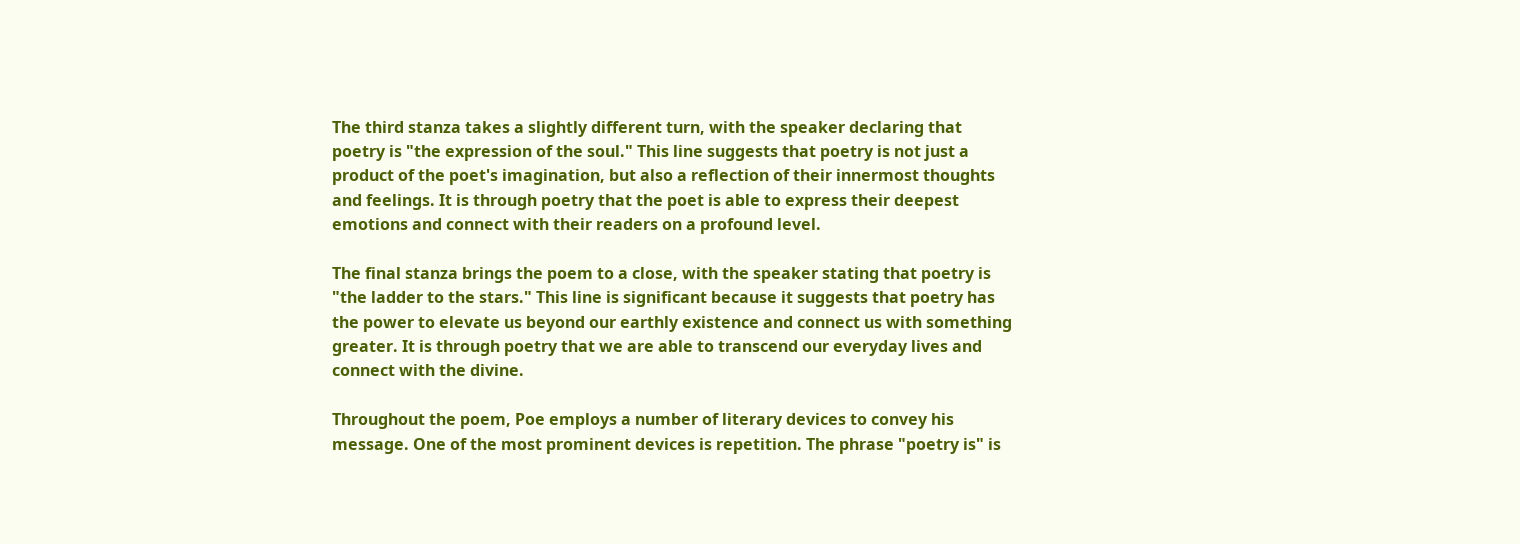The third stanza takes a slightly different turn, with the speaker declaring that poetry is "the expression of the soul." This line suggests that poetry is not just a product of the poet's imagination, but also a reflection of their innermost thoughts and feelings. It is through poetry that the poet is able to express their deepest emotions and connect with their readers on a profound level.

The final stanza brings the poem to a close, with the speaker stating that poetry is "the ladder to the stars." This line is significant because it suggests that poetry has the power to elevate us beyond our earthly existence and connect us with something greater. It is through poetry that we are able to transcend our everyday lives and connect with the divine.

Throughout the poem, Poe employs a number of literary devices to convey his message. One of the most prominent devices is repetition. The phrase "poetry is" is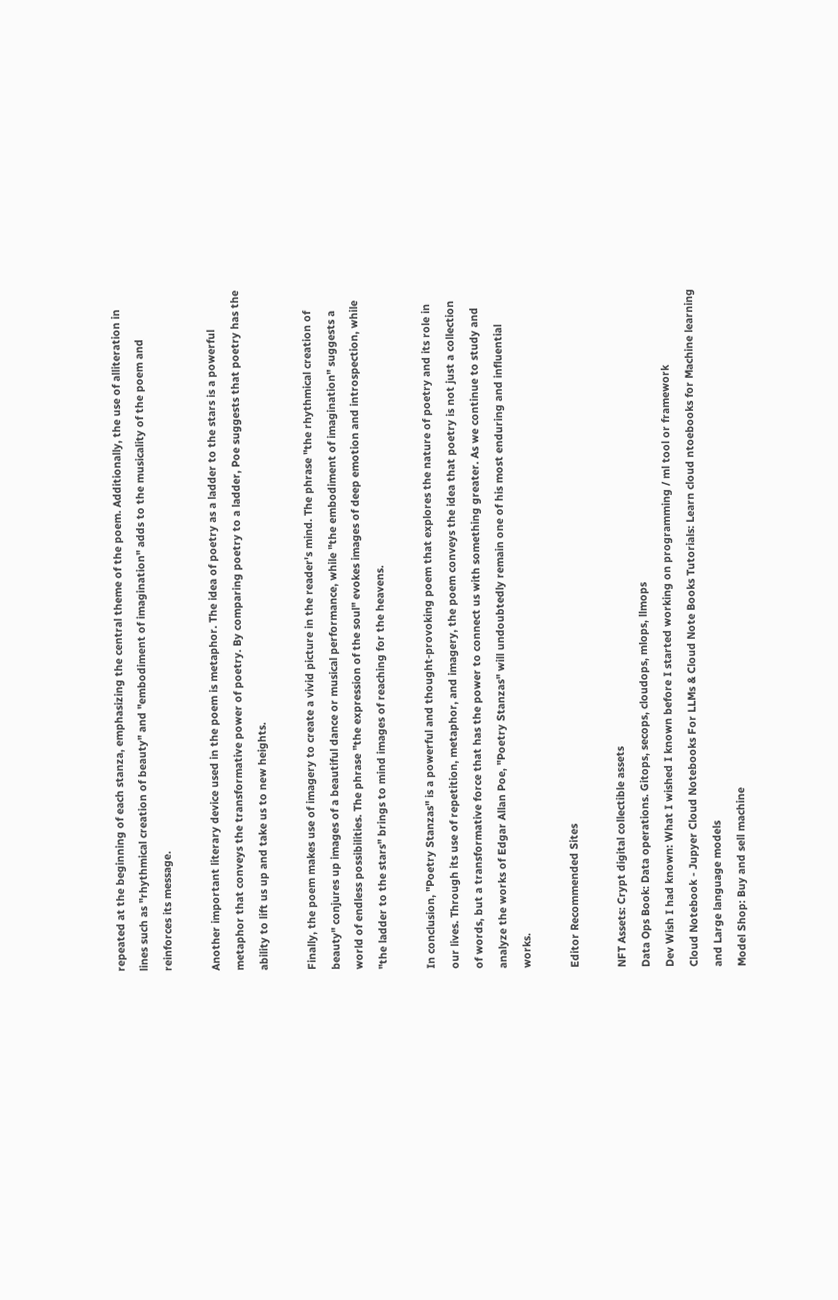repeated at the beginning of each stanza, emphasizing the central theme of the poem. Additionally, the use of alliteration in lines such as "rhythmical creation of beauty" and "embodiment of imagination" adds to the musicality of the poem and reinforces its message.

Another important literary device used in the poem is metaphor. The idea of poetry as a ladder to the stars is a powerful metaphor that conveys the transformative power of poetry. By comparing poetry to a ladder, Poe suggests that poetry has the ability to lift us up and take us to new heights.

Finally, the poem makes use of imagery to create a vivid picture in the reader's mind. The phrase "the rhythmical creation of beauty" conjures up images of a beautiful dance or musical performance, while "the embodiment of imagination" suggests a world of endless possibilities. The phrase "the expression of the soul" evokes images of deep emotion and introspection, while "the ladder to the stars" brings to mind images of reaching for the heavens.

In conclusion, "Poetry Stanzas" is a powerful and thought-provoking poem that explores the nature of poetry and its role in our lives. Through its use of repetition, metaphor, and imagery, the poem conveys the idea that poetry is not just a collection of words, but a transformative force that has the power to connect us with something greater. As we continue to study and analyze the works of Edgar Allan Poe, "Poetry Stanzas" will undoubtedly remain one of his most enduring and influential works.

Editor Recommended Sites

NFT Assets: Crypt digital collectible assets
Data Ops Book: Data operations. Gitops, secops, cloudops, mlops, llmops
Dev Wish I had known: What I wished I known before I started working on programming / ml tool or framework
Cloud Notebook - Jupyer Cloud Notebooks For LLMs & Cloud Note Books Tutorials: Learn cloud ntoebooks for Machine learning and Large language models
Model Shop: Buy and sell machine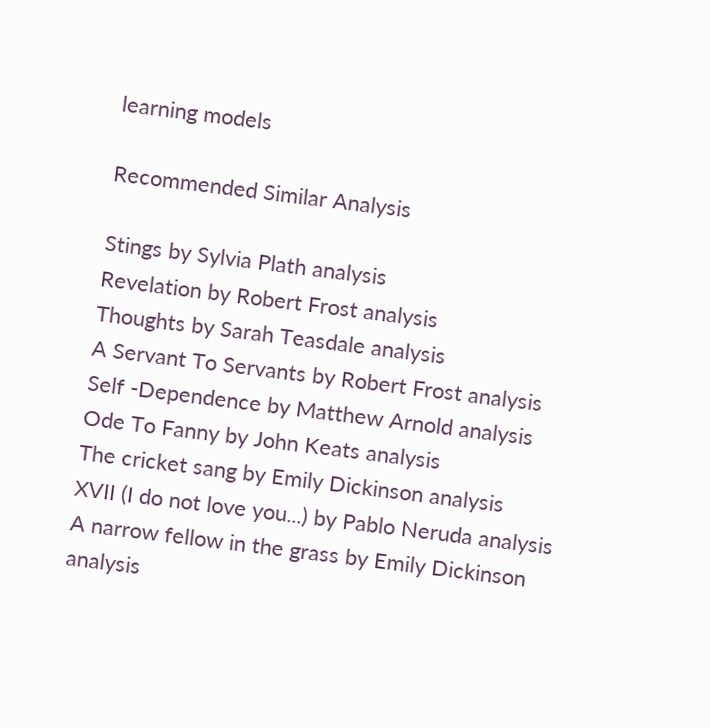learning models

Recommended Similar Analysis

Stings by Sylvia Plath analysis
Revelation by Robert Frost analysis
Thoughts by Sarah Teasdale analysis
A Servant To Servants by Robert Frost analysis
Self -Dependence by Matthew Arnold analysis
Ode To Fanny by John Keats analysis
The cricket sang by Emily Dickinson analysis
XVII (I do not love you...) by Pablo Neruda analysis
A narrow fellow in the grass by Emily Dickinson analysis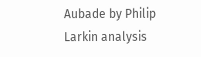Aubade by Philip Larkin analysis